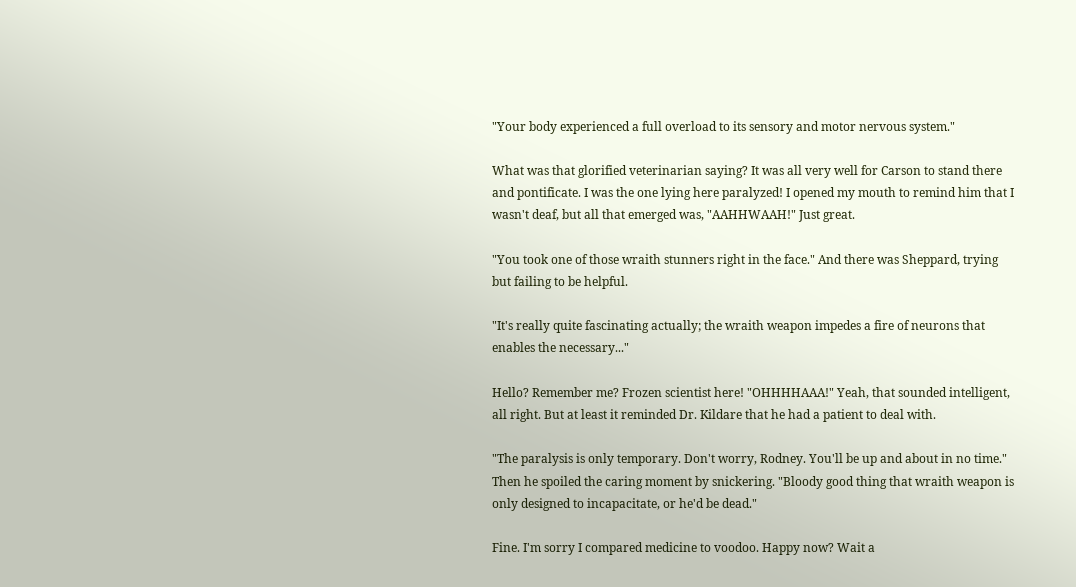"Your body experienced a full overload to its sensory and motor nervous system."

What was that glorified veterinarian saying? It was all very well for Carson to stand there and pontificate. I was the one lying here paralyzed! I opened my mouth to remind him that I wasn't deaf, but all that emerged was, "AAHHWAAH!" Just great.

"You took one of those wraith stunners right in the face." And there was Sheppard, trying but failing to be helpful.

"It's really quite fascinating actually; the wraith weapon impedes a fire of neurons that enables the necessary..."

Hello? Remember me? Frozen scientist here! "OHHHHAAA!" Yeah, that sounded intelligent, all right. But at least it reminded Dr. Kildare that he had a patient to deal with.

"The paralysis is only temporary. Don't worry, Rodney. You'll be up and about in no time." Then he spoiled the caring moment by snickering. "Bloody good thing that wraith weapon is only designed to incapacitate, or he'd be dead."

Fine. I'm sorry I compared medicine to voodoo. Happy now? Wait a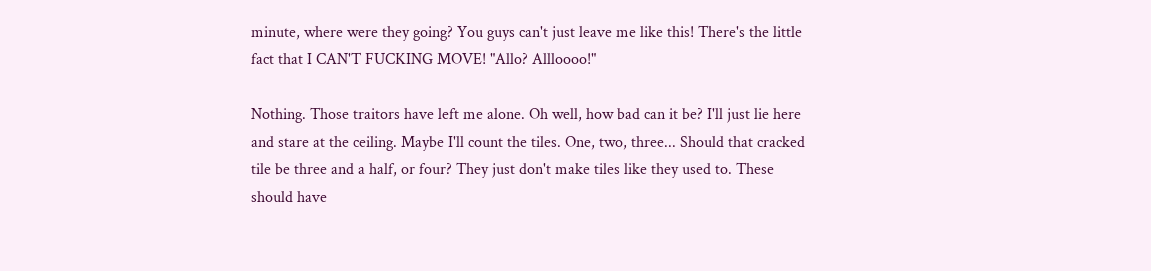minute, where were they going? You guys can't just leave me like this! There's the little fact that I CAN'T FUCKING MOVE! "Allo? Allloooo!"

Nothing. Those traitors have left me alone. Oh well, how bad can it be? I'll just lie here and stare at the ceiling. Maybe I'll count the tiles. One, two, three... Should that cracked tile be three and a half, or four? They just don't make tiles like they used to. These should have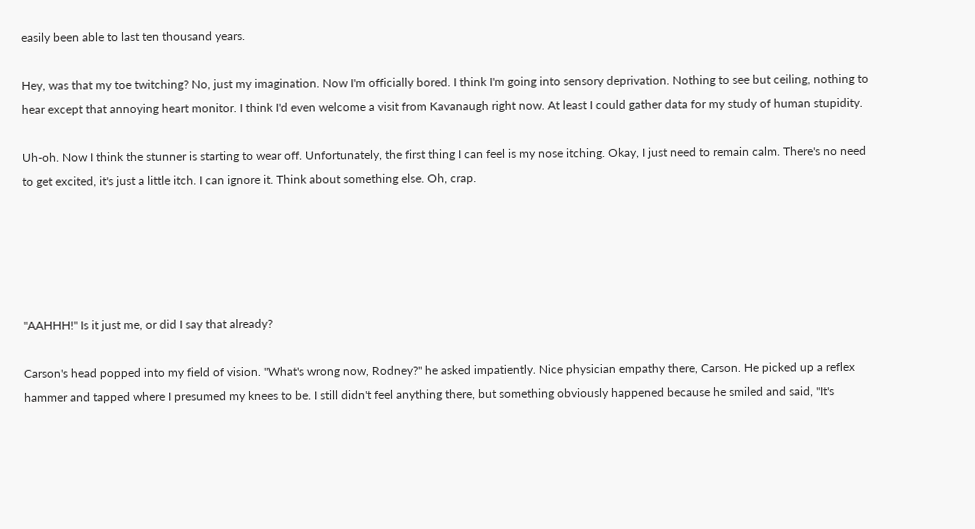easily been able to last ten thousand years.

Hey, was that my toe twitching? No, just my imagination. Now I'm officially bored. I think I'm going into sensory deprivation. Nothing to see but ceiling, nothing to hear except that annoying heart monitor. I think I'd even welcome a visit from Kavanaugh right now. At least I could gather data for my study of human stupidity.

Uh-oh. Now I think the stunner is starting to wear off. Unfortunately, the first thing I can feel is my nose itching. Okay, I just need to remain calm. There's no need to get excited, it's just a little itch. I can ignore it. Think about something else. Oh, crap.





"AAHHH!" Is it just me, or did I say that already?

Carson's head popped into my field of vision. "What's wrong now, Rodney?" he asked impatiently. Nice physician empathy there, Carson. He picked up a reflex hammer and tapped where I presumed my knees to be. I still didn't feel anything there, but something obviously happened because he smiled and said, "It's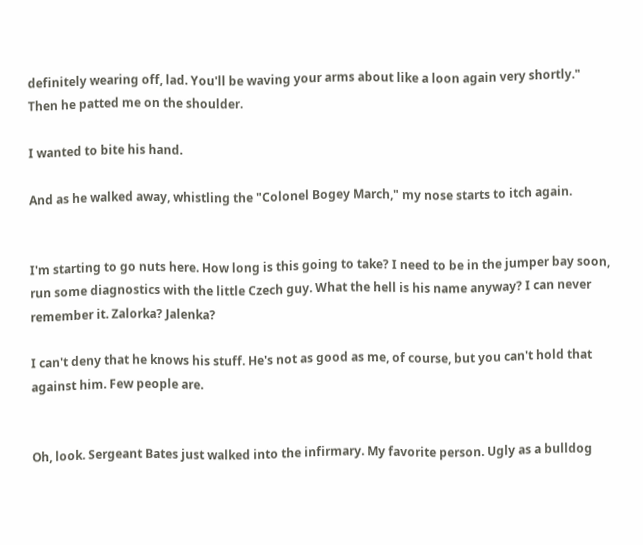definitely wearing off, lad. You'll be waving your arms about like a loon again very shortly." Then he patted me on the shoulder.

I wanted to bite his hand.

And as he walked away, whistling the "Colonel Bogey March," my nose starts to itch again.


I'm starting to go nuts here. How long is this going to take? I need to be in the jumper bay soon, run some diagnostics with the little Czech guy. What the hell is his name anyway? I can never remember it. Zalorka? Jalenka?

I can't deny that he knows his stuff. He's not as good as me, of course, but you can't hold that against him. Few people are.


Oh, look. Sergeant Bates just walked into the infirmary. My favorite person. Ugly as a bulldog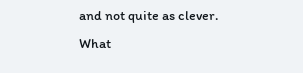and not quite as clever. What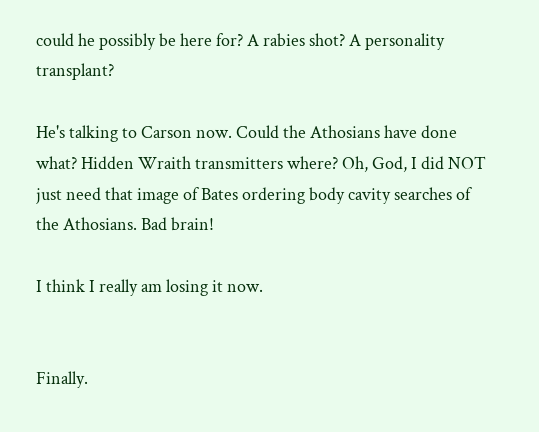could he possibly be here for? A rabies shot? A personality transplant?

He's talking to Carson now. Could the Athosians have done what? Hidden Wraith transmitters where? Oh, God, I did NOT just need that image of Bates ordering body cavity searches of the Athosians. Bad brain!

I think I really am losing it now.


Finally.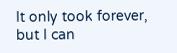It only took forever, but I can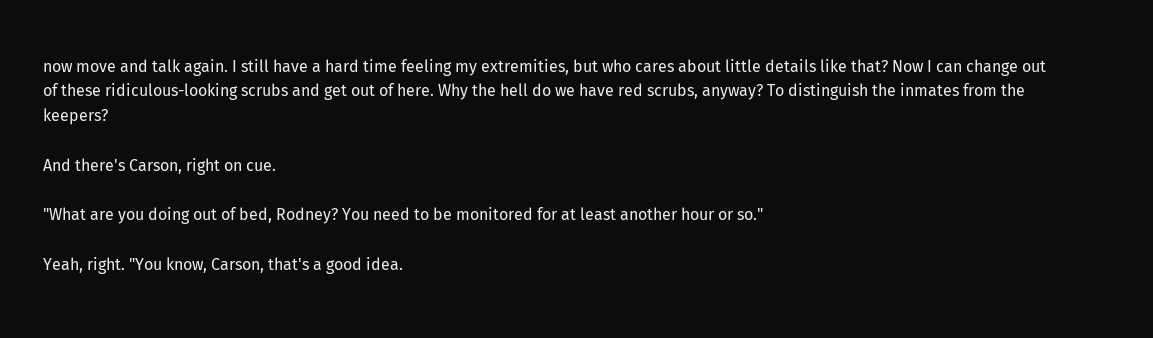now move and talk again. I still have a hard time feeling my extremities, but who cares about little details like that? Now I can change out of these ridiculous-looking scrubs and get out of here. Why the hell do we have red scrubs, anyway? To distinguish the inmates from the keepers?

And there's Carson, right on cue.

"What are you doing out of bed, Rodney? You need to be monitored for at least another hour or so."

Yeah, right. "You know, Carson, that's a good idea.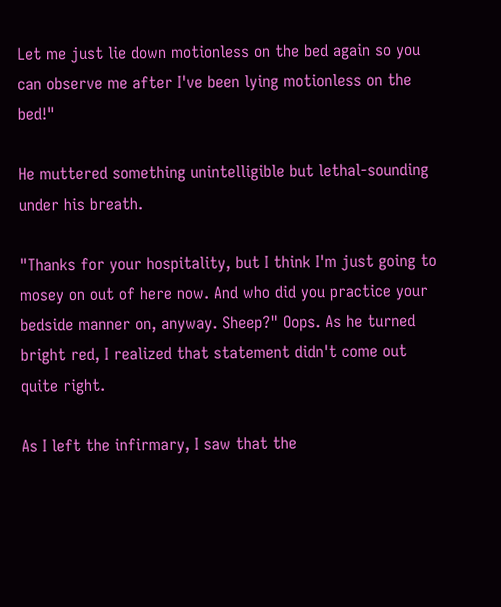Let me just lie down motionless on the bed again so you can observe me after I've been lying motionless on the bed!"

He muttered something unintelligible but lethal-sounding under his breath.

"Thanks for your hospitality, but I think I'm just going to mosey on out of here now. And who did you practice your bedside manner on, anyway. Sheep?" Oops. As he turned bright red, I realized that statement didn't come out quite right.

As I left the infirmary, I saw that the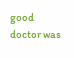good doctor was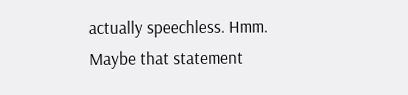actually speechless. Hmm. Maybe that statement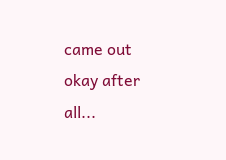came out okay after all...